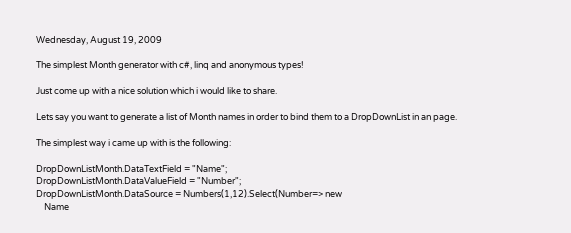Wednesday, August 19, 2009

The simplest Month generator with c#, linq and anonymous types!

Just come up with a nice solution which i would like to share.

Lets say you want to generate a list of Month names in order to bind them to a DropDownList in an page.

The simplest way i came up with is the following:

DropDownListMonth.DataTextField = "Name";
DropDownListMonth.DataValueField = "Number";
DropDownListMonth.DataSource = Numbers(1,12).Select(Number=> new
    Name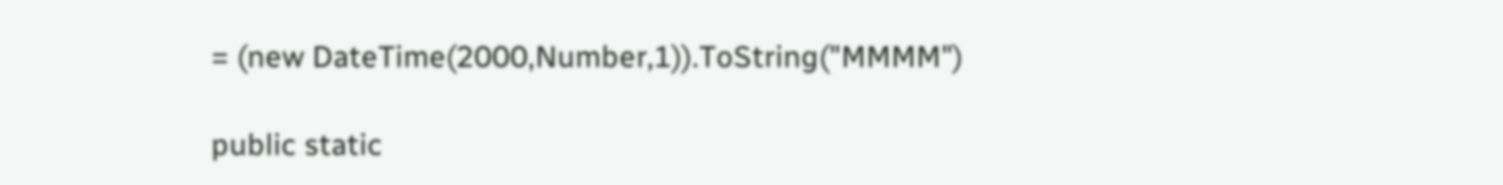= (new DateTime(2000,Number,1)).ToString("MMMM")

public static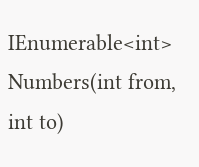IEnumerable<int> Numbers(int from, int to)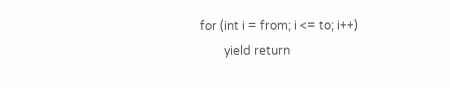for (int i = from; i <= to; i++)
        yield return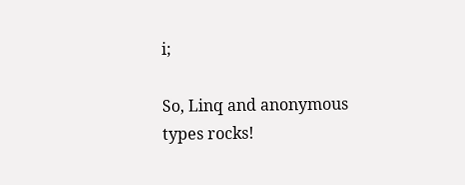i;

So, Linq and anonymous types rocks!